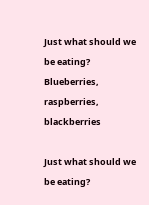Just what should we be eating? Blueberries, raspberries, blackberries

Just what should we be eating?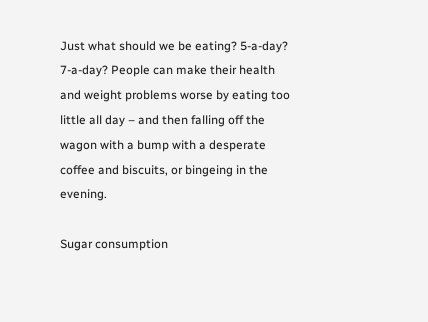Just what should we be eating? 5-a-day? 7-a-day? People can make their health and weight problems worse by eating too little all day – and then falling off the wagon with a bump with a desperate coffee and biscuits, or bingeing in the evening.

Sugar consumption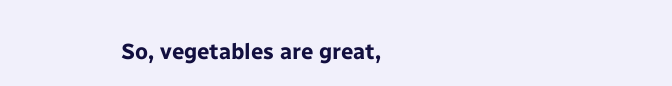So, vegetables are great,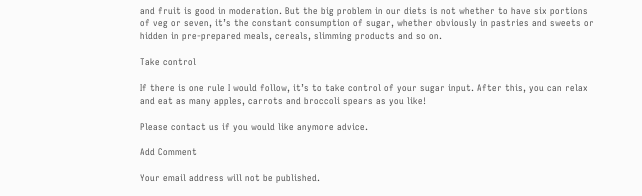and fruit is good in moderation. But the big problem in our diets is not whether to have six portions of veg or seven, it’s the constant consumption of sugar, whether obviously in pastries and sweets or hidden in pre-prepared meals, cereals, slimming products and so on.

Take control

If there is one rule I would follow, it’s to take control of your sugar input. After this, you can relax and eat as many apples, carrots and broccoli spears as you like!

Please contact us if you would like anymore advice.

Add Comment

Your email address will not be published.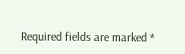Required fields are marked *